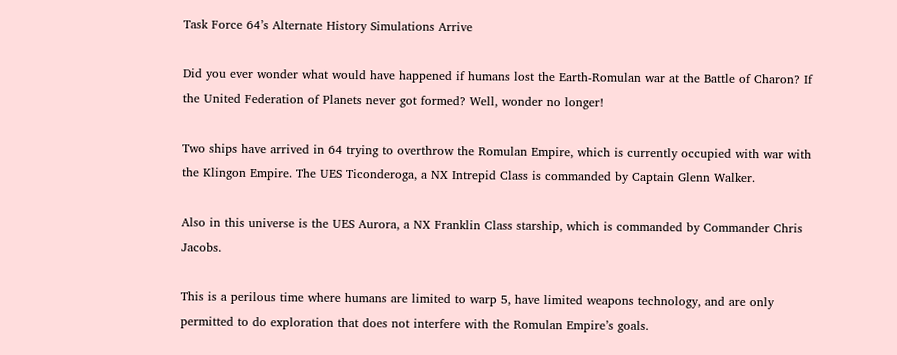Task Force 64’s Alternate History Simulations Arrive

Did you ever wonder what would have happened if humans lost the Earth-Romulan war at the Battle of Charon? If the United Federation of Planets never got formed? Well, wonder no longer!

Two ships have arrived in 64 trying to overthrow the Romulan Empire, which is currently occupied with war with the Klingon Empire. The UES Ticonderoga, a NX Intrepid Class is commanded by Captain Glenn Walker.

Also in this universe is the UES Aurora, a NX Franklin Class starship, which is commanded by Commander Chris Jacobs.

This is a perilous time where humans are limited to warp 5, have limited weapons technology, and are only permitted to do exploration that does not interfere with the Romulan Empire’s goals.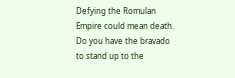Defying the Romulan Empire could mean death. Do you have the bravado to stand up to the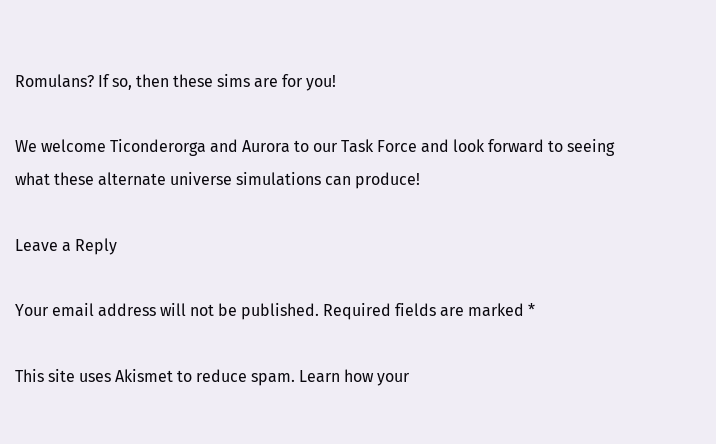Romulans? If so, then these sims are for you!

We welcome Ticonderorga and Aurora to our Task Force and look forward to seeing what these alternate universe simulations can produce!

Leave a Reply

Your email address will not be published. Required fields are marked *

This site uses Akismet to reduce spam. Learn how your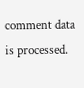comment data is processed.